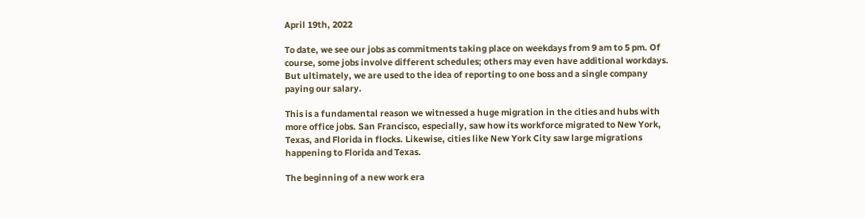April 19th, 2022

To date, we see our jobs as commitments taking place on weekdays from 9 am to 5 pm. Of course, some jobs involve different schedules; others may even have additional workdays. But ultimately, we are used to the idea of reporting to one boss and a single company paying our salary.

This is a fundamental reason we witnessed a huge migration in the cities and hubs with more office jobs. San Francisco, especially, saw how its workforce migrated to New York, Texas, and Florida in flocks. Likewise, cities like New York City saw large migrations happening to Florida and Texas.

The beginning of a new work era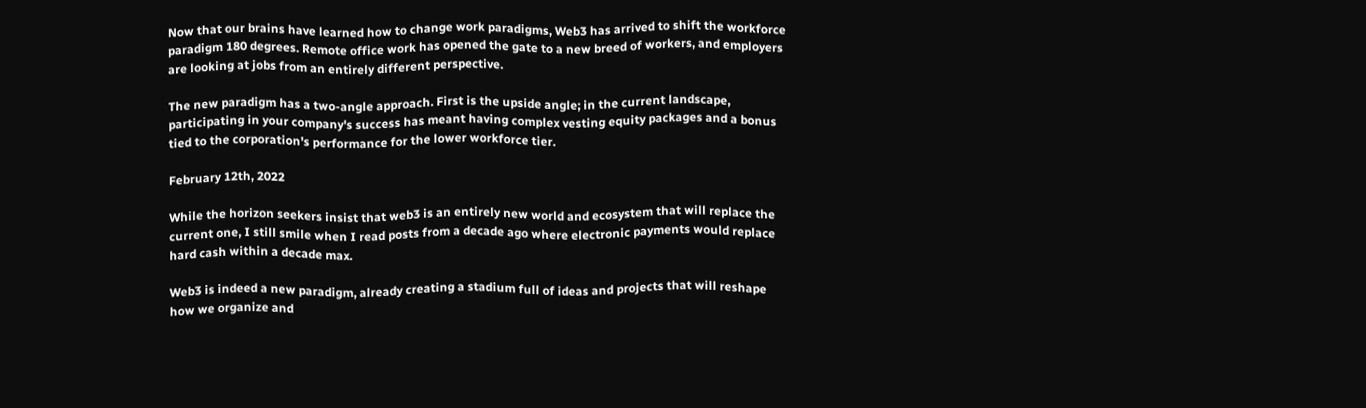Now that our brains have learned how to change work paradigms, Web3 has arrived to shift the workforce paradigm 180 degrees. Remote office work has opened the gate to a new breed of workers, and employers are looking at jobs from an entirely different perspective.

The new paradigm has a two-angle approach. First is the upside angle; in the current landscape, participating in your company's success has meant having complex vesting equity packages and a bonus tied to the corporation's performance for the lower workforce tier.

February 12th, 2022

While the horizon seekers insist that web3 is an entirely new world and ecosystem that will replace the current one, I still smile when I read posts from a decade ago where electronic payments would replace hard cash within a decade max.

Web3 is indeed a new paradigm, already creating a stadium full of ideas and projects that will reshape how we organize and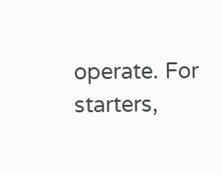operate. For starters,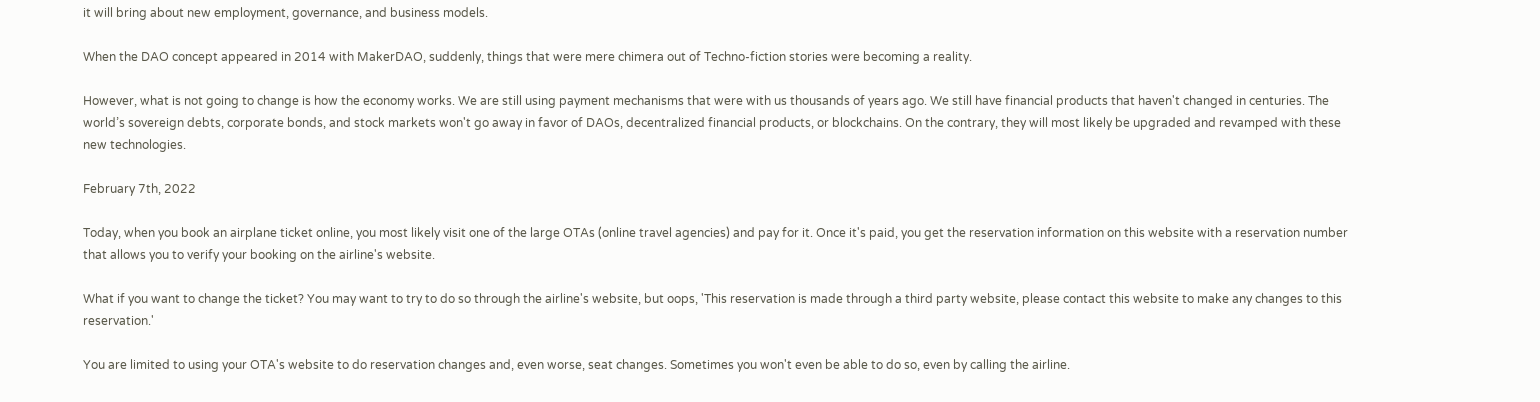it will bring about new employment, governance, and business models.

When the DAO concept appeared in 2014 with MakerDAO, suddenly, things that were mere chimera out of Techno-fiction stories were becoming a reality.

However, what is not going to change is how the economy works. We are still using payment mechanisms that were with us thousands of years ago. We still have financial products that haven't changed in centuries. The world’s sovereign debts, corporate bonds, and stock markets won't go away in favor of DAOs, decentralized financial products, or blockchains. On the contrary, they will most likely be upgraded and revamped with these new technologies.

February 7th, 2022

Today, when you book an airplane ticket online, you most likely visit one of the large OTAs (online travel agencies) and pay for it. Once it's paid, you get the reservation information on this website with a reservation number that allows you to verify your booking on the airline's website.

What if you want to change the ticket? You may want to try to do so through the airline's website, but oops, 'This reservation is made through a third party website, please contact this website to make any changes to this reservation.'

You are limited to using your OTA's website to do reservation changes and, even worse, seat changes. Sometimes you won't even be able to do so, even by calling the airline.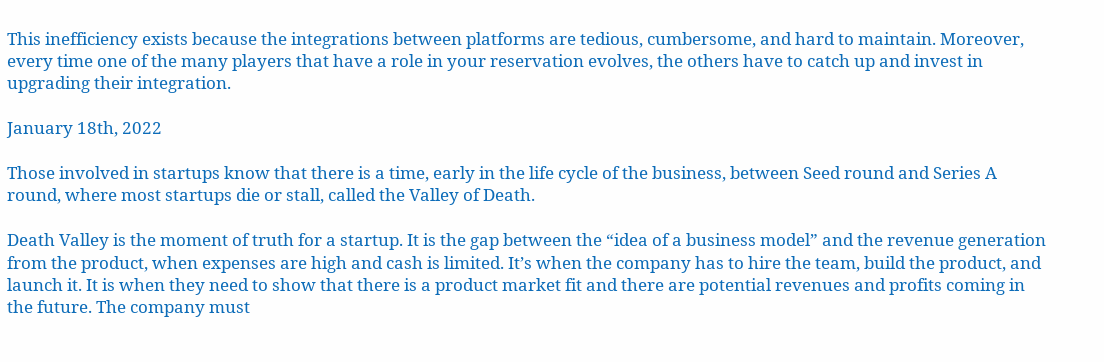This inefficiency exists because the integrations between platforms are tedious, cumbersome, and hard to maintain. Moreover, every time one of the many players that have a role in your reservation evolves, the others have to catch up and invest in upgrading their integration.

January 18th, 2022

Those involved in startups know that there is a time, early in the life cycle of the business, between Seed round and Series A round, where most startups die or stall, called the Valley of Death.

Death Valley is the moment of truth for a startup. It is the gap between the “idea of a business model” and the revenue generation from the product, when expenses are high and cash is limited. It’s when the company has to hire the team, build the product, and launch it. It is when they need to show that there is a product market fit and there are potential revenues and profits coming in the future. The company must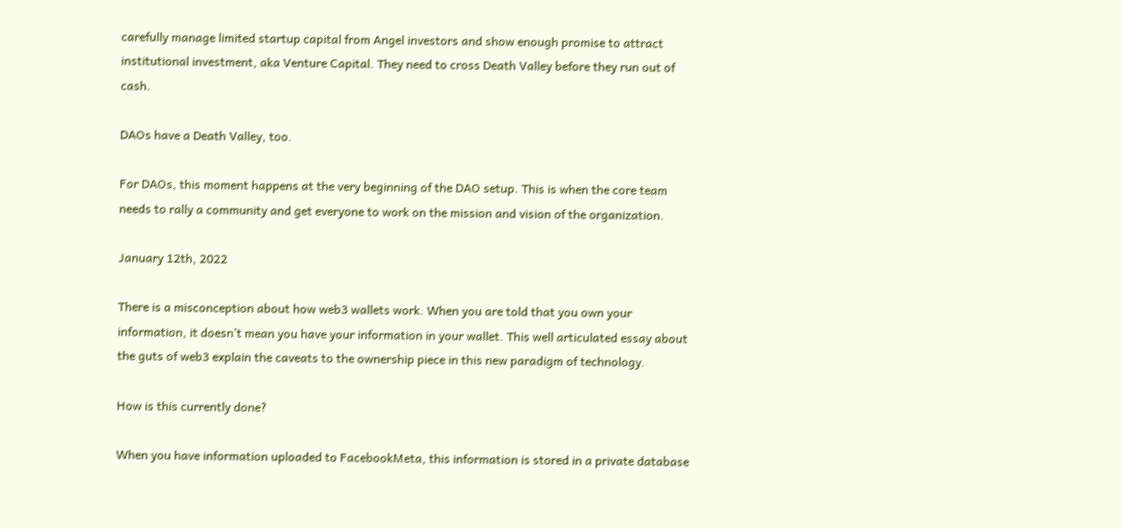carefully manage limited startup capital from Angel investors and show enough promise to attract institutional investment, aka Venture Capital. They need to cross Death Valley before they run out of cash.

DAOs have a Death Valley, too.

For DAOs, this moment happens at the very beginning of the DAO setup. This is when the core team needs to rally a community and get everyone to work on the mission and vision of the organization.

January 12th, 2022

There is a misconception about how web3 wallets work. When you are told that you own your information, it doesn’t mean you have your information in your wallet. This well articulated essay about the guts of web3 explain the caveats to the ownership piece in this new paradigm of technology.

How is this currently done?

When you have information uploaded to FacebookMeta, this information is stored in a private database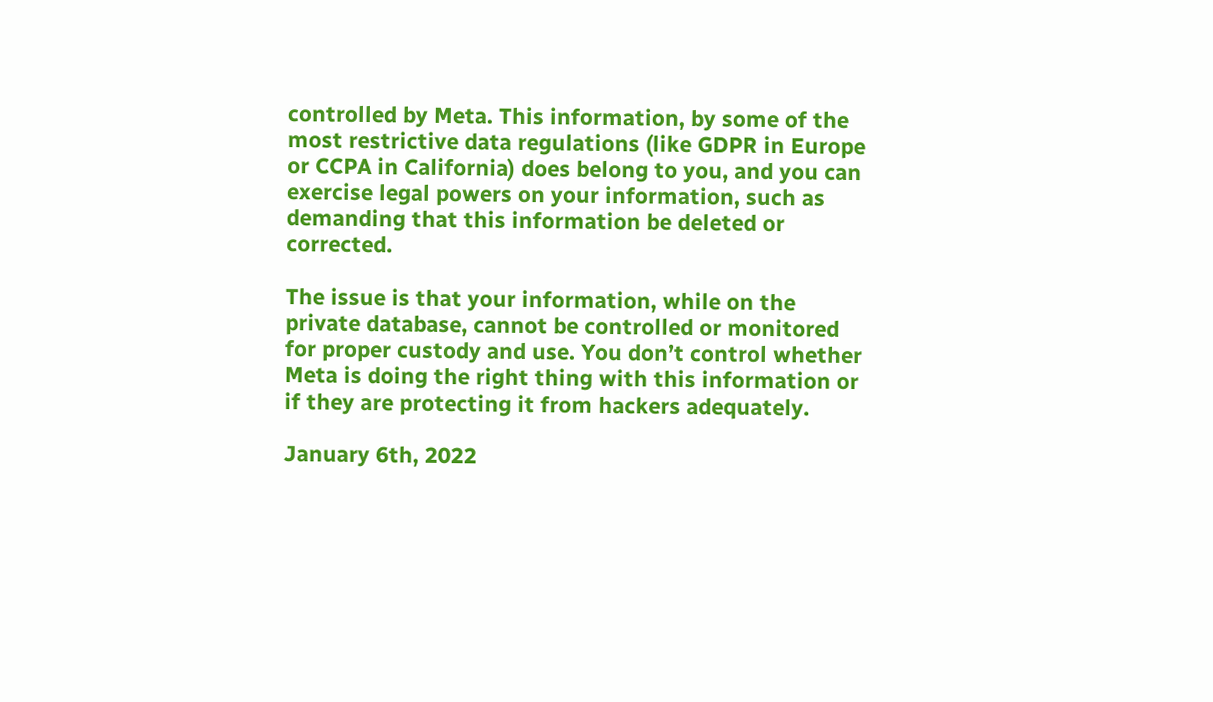controlled by Meta. This information, by some of the most restrictive data regulations (like GDPR in Europe or CCPA in California) does belong to you, and you can exercise legal powers on your information, such as demanding that this information be deleted or corrected.

The issue is that your information, while on the private database, cannot be controlled or monitored for proper custody and use. You don’t control whether Meta is doing the right thing with this information or if they are protecting it from hackers adequately.

January 6th, 2022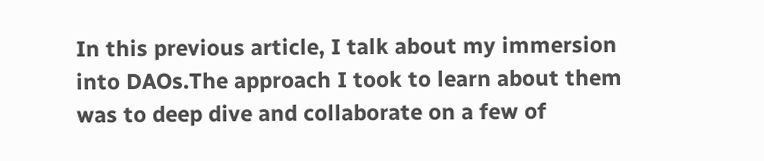In this previous article, I talk about my immersion into DAOs.The approach I took to learn about them was to deep dive and collaborate on a few of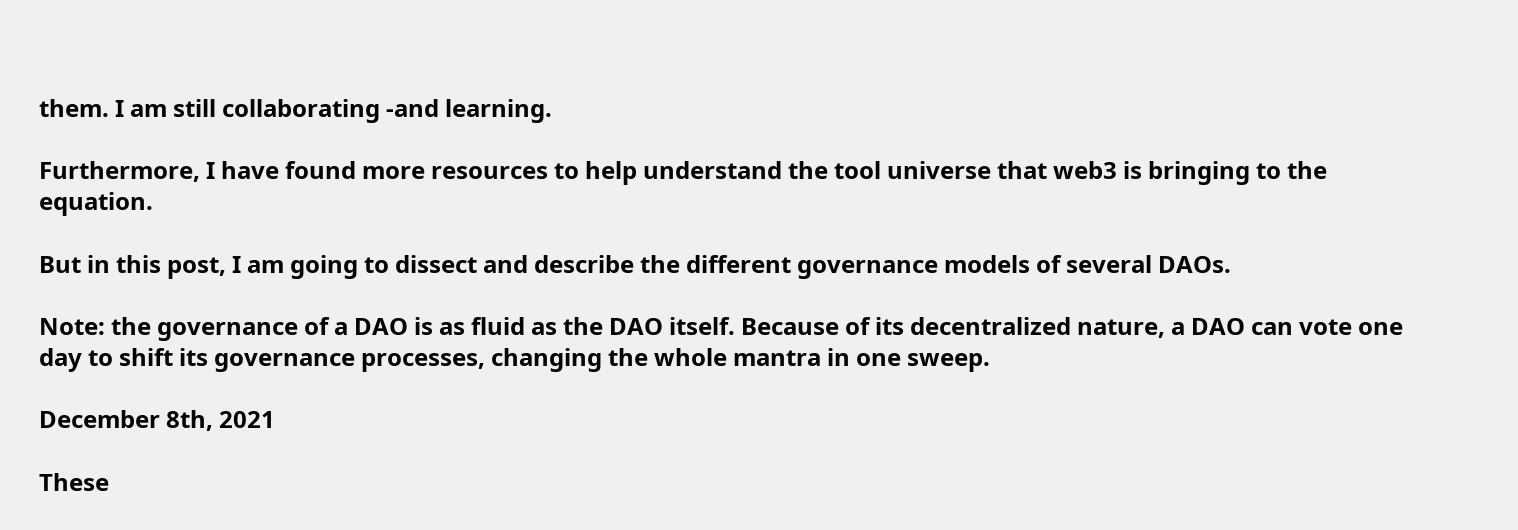them. I am still collaborating -and learning.

Furthermore, I have found more resources to help understand the tool universe that web3 is bringing to the equation.

But in this post, I am going to dissect and describe the different governance models of several DAOs.

Note: the governance of a DAO is as fluid as the DAO itself. Because of its decentralized nature, a DAO can vote one day to shift its governance processes, changing the whole mantra in one sweep.

December 8th, 2021

These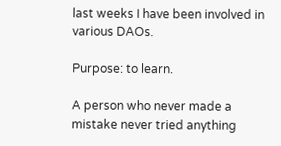last weeks I have been involved in various DAOs.

Purpose: to learn.

A person who never made a mistake never tried anything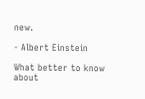new.

- Albert Einstein

What better to know about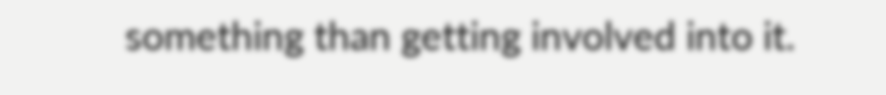something than getting involved into it.